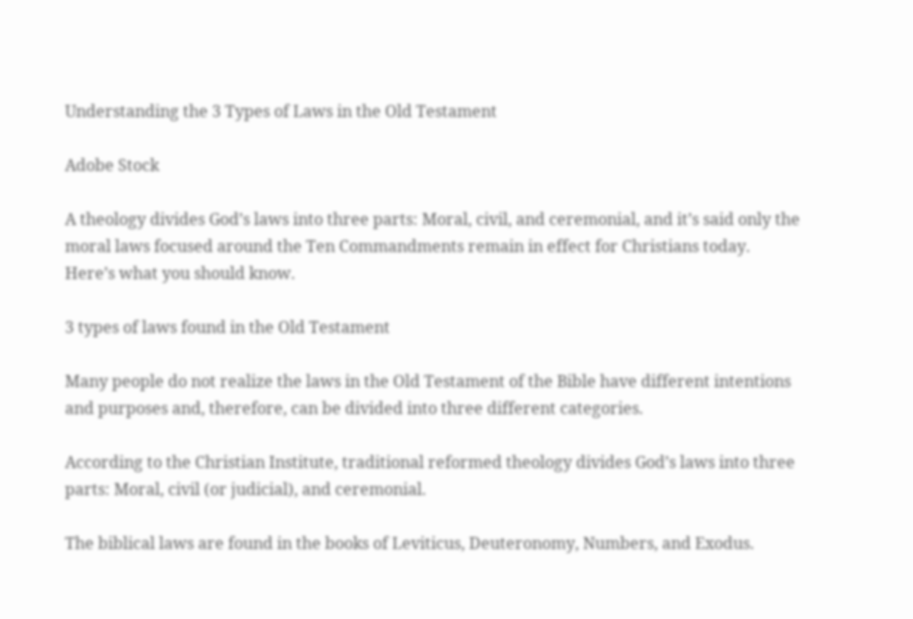Understanding the 3 Types of Laws in the Old Testament

Adobe Stock

A theology divides God’s laws into three parts: Moral, civil, and ceremonial, and it’s said only the moral laws focused around the Ten Commandments remain in effect for Christians today. Here’s what you should know.

3 types of laws found in the Old Testament

Many people do not realize the laws in the Old Testament of the Bible have different intentions and purposes and, therefore, can be divided into three different categories.

According to the Christian Institute, traditional reformed theology divides God’s laws into three parts: Moral, civil (or judicial), and ceremonial.

The biblical laws are found in the books of Leviticus, Deuteronomy, Numbers, and Exodus.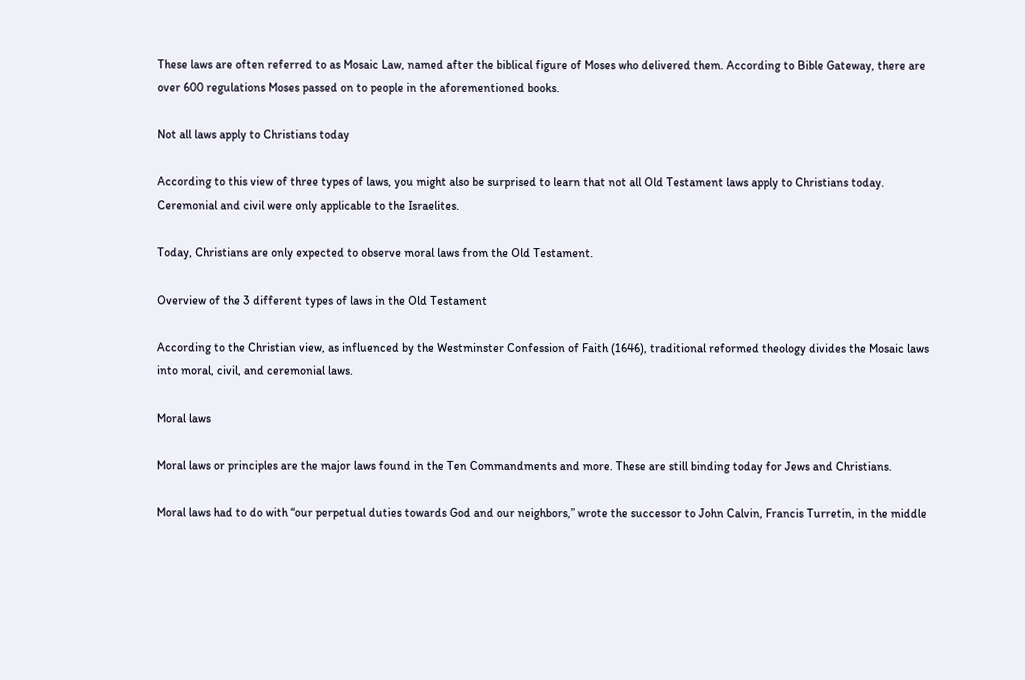These laws are often referred to as Mosaic Law, named after the biblical figure of Moses who delivered them. According to Bible Gateway, there are over 600 regulations Moses passed on to people in the aforementioned books.

Not all laws apply to Christians today

According to this view of three types of laws, you might also be surprised to learn that not all Old Testament laws apply to Christians today. Ceremonial and civil were only applicable to the Israelites.

Today, Christians are only expected to observe moral laws from the Old Testament.

Overview of the 3 different types of laws in the Old Testament

According to the Christian view, as influenced by the Westminster Confession of Faith (1646), traditional reformed theology divides the Mosaic laws into moral, civil, and ceremonial laws.

Moral laws

Moral laws or principles are the major laws found in the Ten Commandments and more. These are still binding today for Jews and Christians.

Moral laws had to do with “our perpetual duties towards God and our neighbors,” wrote the successor to John Calvin, Francis Turretin, in the middle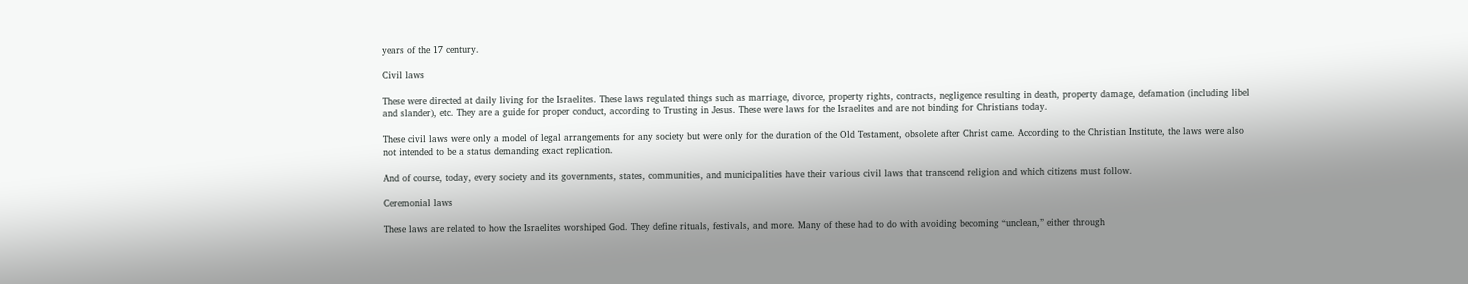years of the 17 century.

Civil laws

These were directed at daily living for the Israelites. These laws regulated things such as marriage, divorce, property rights, contracts, negligence resulting in death, property damage, defamation (including libel and slander), etc. They are a guide for proper conduct, according to Trusting in Jesus. These were laws for the Israelites and are not binding for Christians today.

These civil laws were only a model of legal arrangements for any society but were only for the duration of the Old Testament, obsolete after Christ came. According to the Christian Institute, the laws were also not intended to be a status demanding exact replication.

And of course, today, every society and its governments, states, communities, and municipalities have their various civil laws that transcend religion and which citizens must follow.

Ceremonial laws

These laws are related to how the Israelites worshiped God. They define rituals, festivals, and more. Many of these had to do with avoiding becoming “unclean,” either through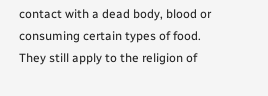contact with a dead body, blood or consuming certain types of food. They still apply to the religion of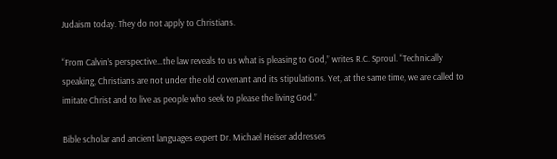Judaism today. They do not apply to Christians.

“From Calvin’s perspective…the law reveals to us what is pleasing to God,” writes R.C. Sproul. “Technically speaking, Christians are not under the old covenant and its stipulations. Yet, at the same time, we are called to imitate Christ and to live as people who seek to please the living God.”

Bible scholar and ancient languages expert Dr. Michael Heiser addresses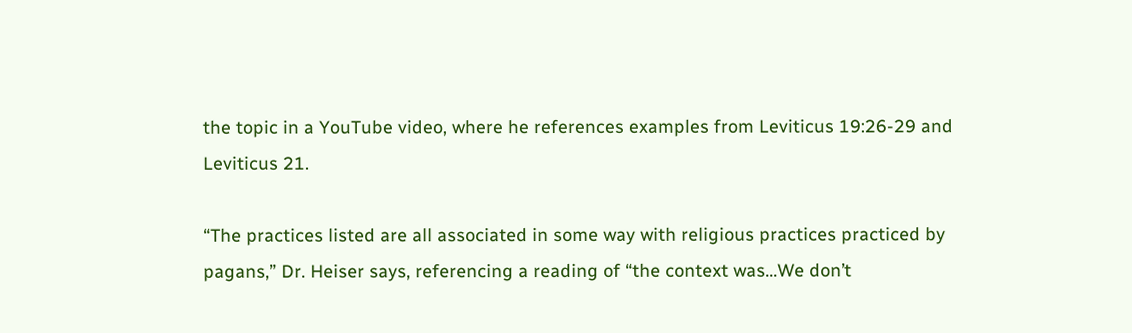the topic in a YouTube video, where he references examples from Leviticus 19:26-29 and Leviticus 21.

“The practices listed are all associated in some way with religious practices practiced by pagans,” Dr. Heiser says, referencing a reading of “the context was…We don’t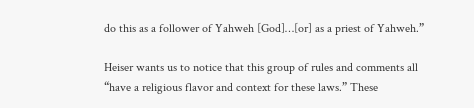do this as a follower of Yahweh [God]…[or] as a priest of Yahweh.”

Heiser wants us to notice that this group of rules and comments all “have a religious flavor and context for these laws.” These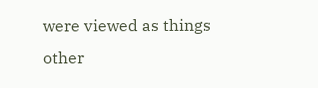were viewed as things other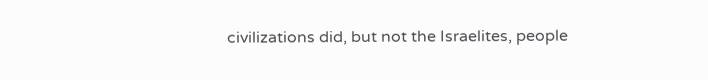civilizations did, but not the Israelites, people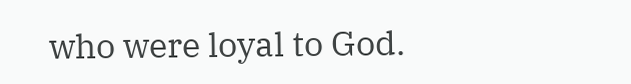who were loyal to God.